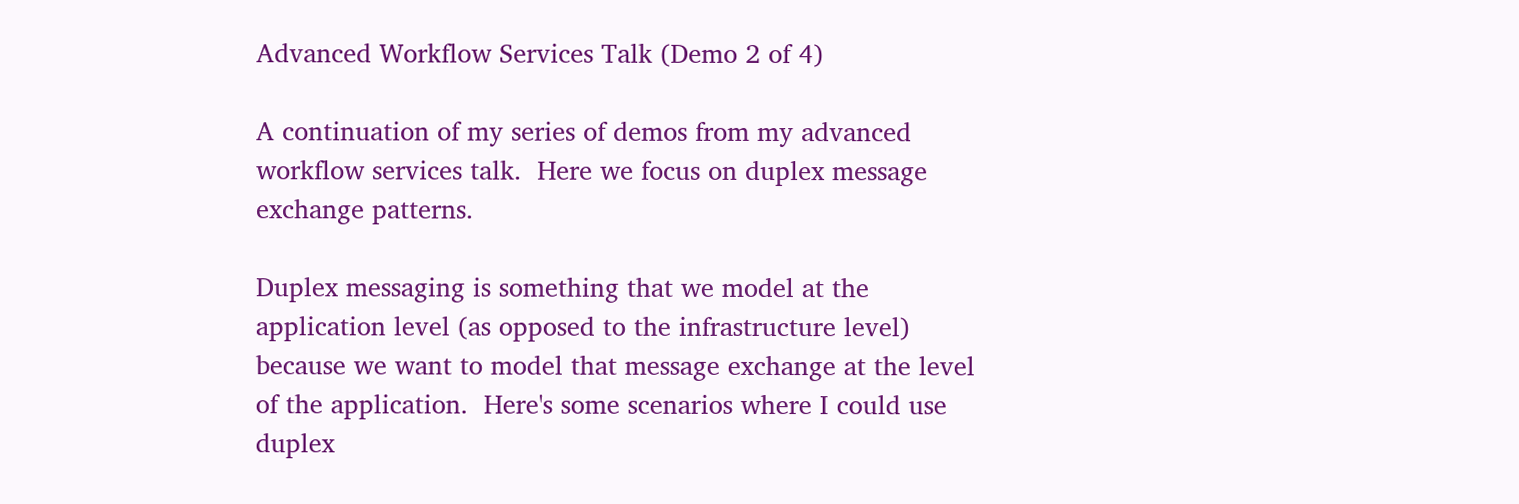Advanced Workflow Services Talk (Demo 2 of 4)

A continuation of my series of demos from my advanced workflow services talk.  Here we focus on duplex message exchange patterns.

Duplex messaging is something that we model at the application level (as opposed to the infrastructure level) because we want to model that message exchange at the level of the application.  Here's some scenarios where I could use duplex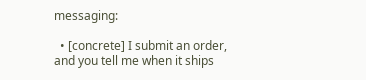messaging:

  • [concrete] I submit an order, and you tell me when it ships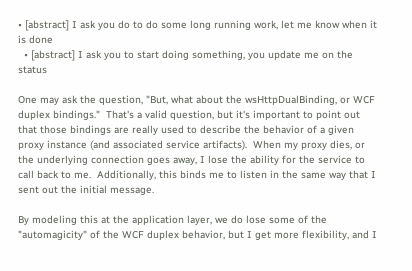• [abstract] I ask you do to do some long running work, let me know when it is done
  • [abstract] I ask you to start doing something, you update me on the status

One may ask the question, "But, what about the wsHttpDualBinding, or WCF duplex bindings."  That's a valid question, but it's important to point out that those bindings are really used to describe the behavior of a given proxy instance (and associated service artifacts).  When my proxy dies, or the underlying connection goes away, I lose the ability for the service to call back to me.  Additionally, this binds me to listen in the same way that I sent out the initial message.

By modeling this at the application layer, we do lose some of the "automagicity" of the WCF duplex behavior, but I get more flexibility, and I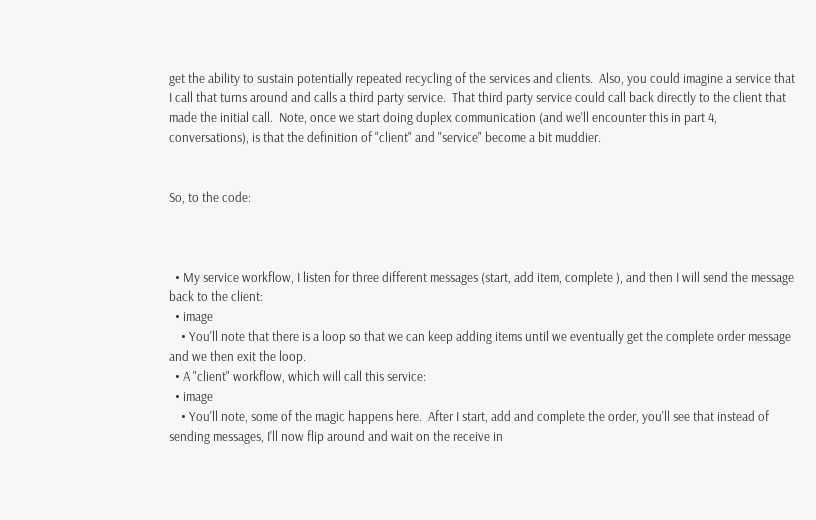get the ability to sustain potentially repeated recycling of the services and clients.  Also, you could imagine a service that I call that turns around and calls a third party service.  That third party service could call back directly to the client that made the initial call.  Note, once we start doing duplex communication (and we'll encounter this in part 4, conversations), is that the definition of "client" and "service" become a bit muddier.


So, to the code:



  • My service workflow, I listen for three different messages (start, add item, complete ), and then I will send the message back to the client:
  • image
    • You'll note that there is a loop so that we can keep adding items until we eventually get the complete order message and we then exit the loop.
  • A "client" workflow, which will call this service:
  • image
    • You'll note, some of the magic happens here.  After I start, add and complete the order, you'll see that instead of sending messages, I'll now flip around and wait on the receive in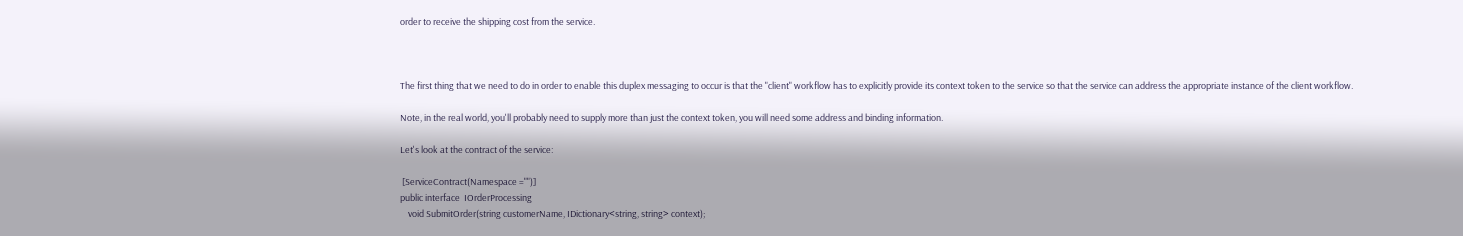order to receive the shipping cost from the service.



The first thing that we need to do in order to enable this duplex messaging to occur is that the "client" workflow has to explicitly provide its context token to the service so that the service can address the appropriate instance of the client workflow.

Note, in the real world, you'll probably need to supply more than just the context token, you will need some address and binding information.

Let's look at the contract of the service:

 [ServiceContract(Namespace ="")]
public interface  IOrderProcessing
    void SubmitOrder(string customerName, IDictionary<string, string> context);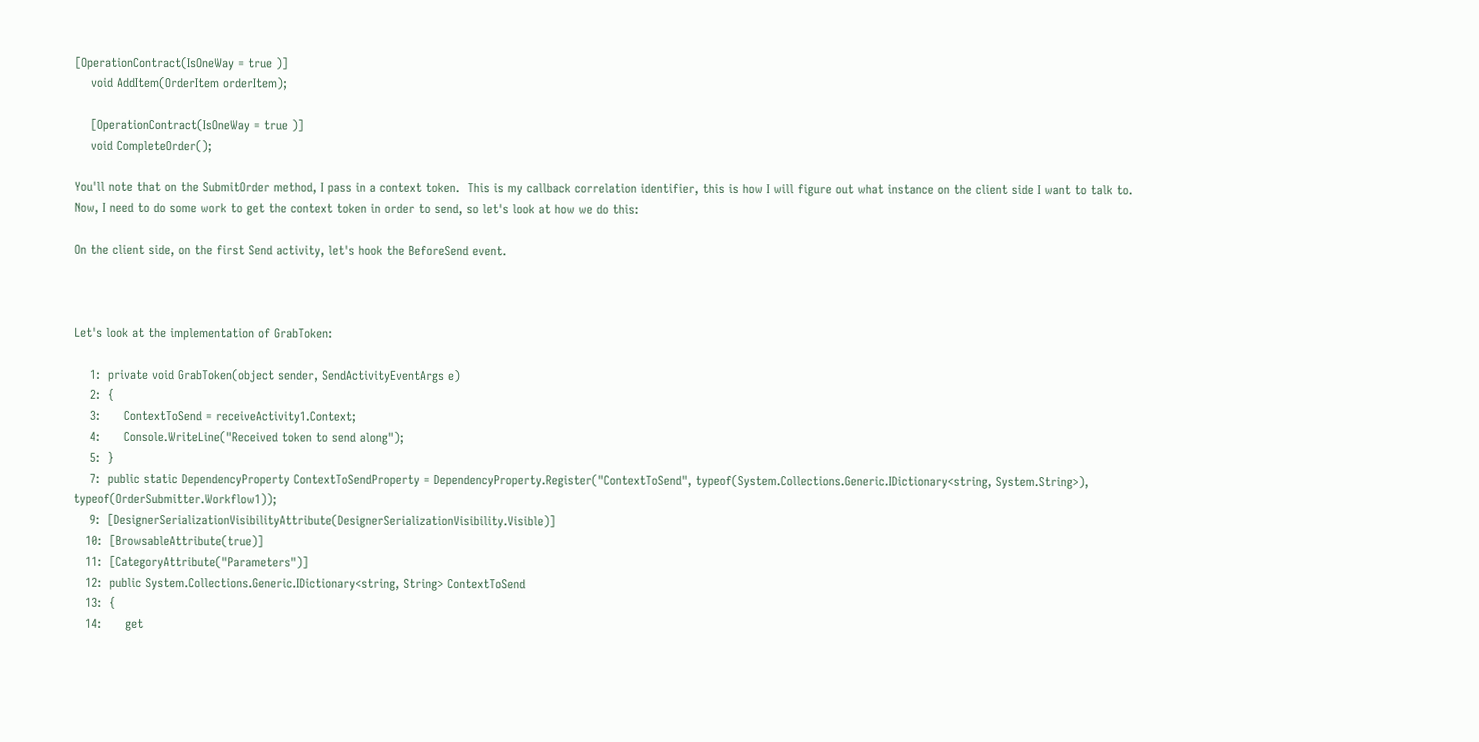[OperationContract(IsOneWay = true )]
    void AddItem(OrderItem orderItem);

    [OperationContract(IsOneWay = true )]
    void CompleteOrder();

You'll note that on the SubmitOrder method, I pass in a context token.  This is my callback correlation identifier, this is how I will figure out what instance on the client side I want to talk to.  Now, I need to do some work to get the context token in order to send, so let's look at how we do this:

On the client side, on the first Send activity, let's hook the BeforeSend event.



Let's look at the implementation of GrabToken:

    1:  private void GrabToken(object sender, SendActivityEventArgs e)
    2:  {
    3:      ContextToSend = receiveActivity1.Context;
    4:      Console.WriteLine("Received token to send along");
    5:  }
    7:  public static DependencyProperty ContextToSendProperty = DependencyProperty.Register("ContextToSend", typeof(System.Collections.Generic.IDictionary<string, System.String>), typeof(OrderSubmitter.Workflow1));
    9:  [DesignerSerializationVisibilityAttribute(DesignerSerializationVisibility.Visible)]
   10:  [BrowsableAttribute(true)]
   11:  [CategoryAttribute("Parameters")]
   12:  public System.Collections.Generic.IDictionary<string, String> ContextToSend
   13:  {
   14:      get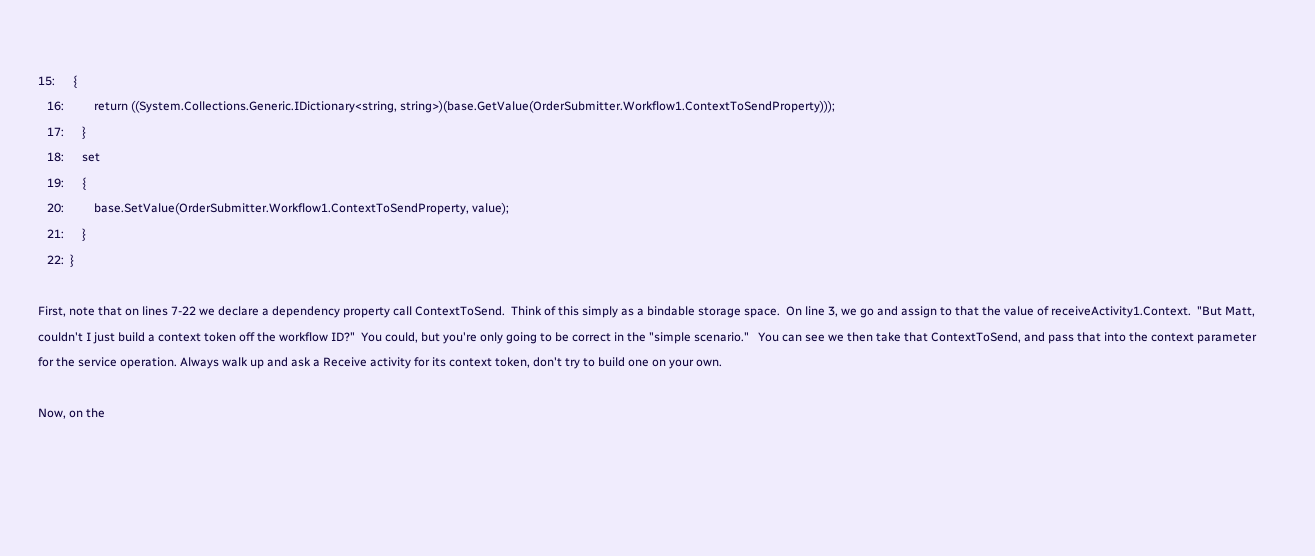15:      {
   16:          return ((System.Collections.Generic.IDictionary<string, string>)(base.GetValue(OrderSubmitter.Workflow1.ContextToSendProperty)));
   17:      }
   18:      set
   19:      {
   20:          base.SetValue(OrderSubmitter.Workflow1.ContextToSendProperty, value);
   21:      }
   22:  }

First, note that on lines 7-22 we declare a dependency property call ContextToSend.  Think of this simply as a bindable storage space.  On line 3, we go and assign to that the value of receiveActivity1.Context.  "But Matt, couldn't I just build a context token off the workflow ID?"  You could, but you're only going to be correct in the "simple scenario."   You can see we then take that ContextToSend, and pass that into the context parameter for the service operation. Always walk up and ask a Receive activity for its context token, don't try to build one on your own.

Now, on the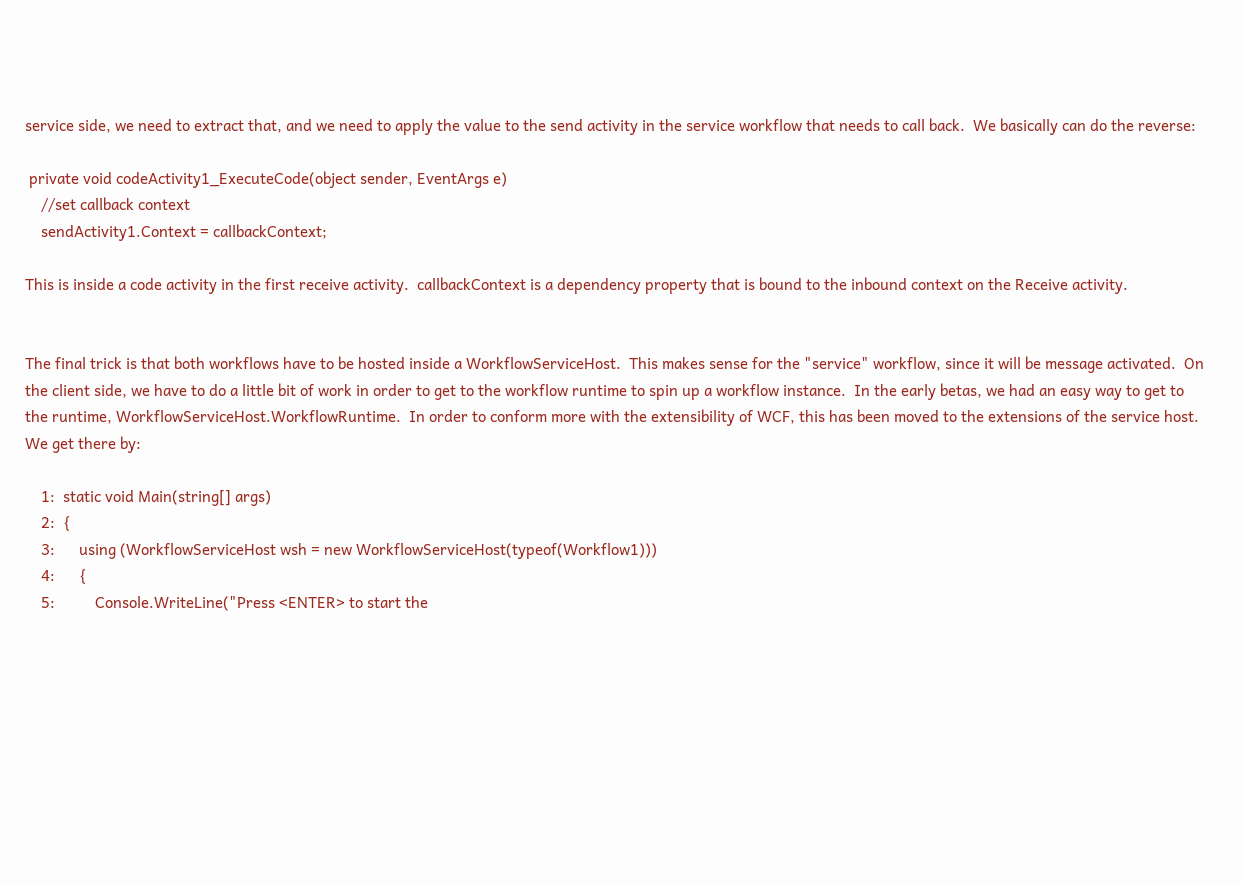service side, we need to extract that, and we need to apply the value to the send activity in the service workflow that needs to call back.  We basically can do the reverse:

 private void codeActivity1_ExecuteCode(object sender, EventArgs e)
    //set callback context
    sendActivity1.Context = callbackContext;

This is inside a code activity in the first receive activity.  callbackContext is a dependency property that is bound to the inbound context on the Receive activity.


The final trick is that both workflows have to be hosted inside a WorkflowServiceHost.  This makes sense for the "service" workflow, since it will be message activated.  On the client side, we have to do a little bit of work in order to get to the workflow runtime to spin up a workflow instance.  In the early betas, we had an easy way to get to the runtime, WorkflowServiceHost.WorkflowRuntime.  In order to conform more with the extensibility of WCF, this has been moved to the extensions of the service host.  We get there by:

    1:  static void Main(string[] args)
    2:  {
    3:      using (WorkflowServiceHost wsh = new WorkflowServiceHost(typeof(Workflow1)))
    4:      {
    5:          Console.WriteLine("Press <ENTER> to start the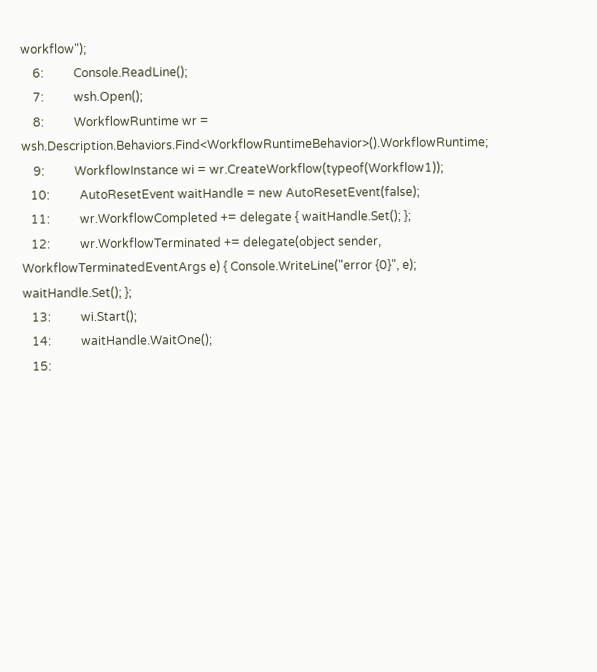workflow");
    6:          Console.ReadLine();
    7:          wsh.Open();
    8:          WorkflowRuntime wr = wsh.Description.Behaviors.Find<WorkflowRuntimeBehavior>().WorkflowRuntime;
    9:          WorkflowInstance wi = wr.CreateWorkflow(typeof(Workflow1));
   10:          AutoResetEvent waitHandle = new AutoResetEvent(false);
   11:          wr.WorkflowCompleted += delegate { waitHandle.Set(); };
   12:          wr.WorkflowTerminated += delegate(object sender, WorkflowTerminatedEventArgs e) { Console.WriteLine("error {0}", e); waitHandle.Set(); };
   13:          wi.Start();
   14:          waitHandle.WaitOne();
   15: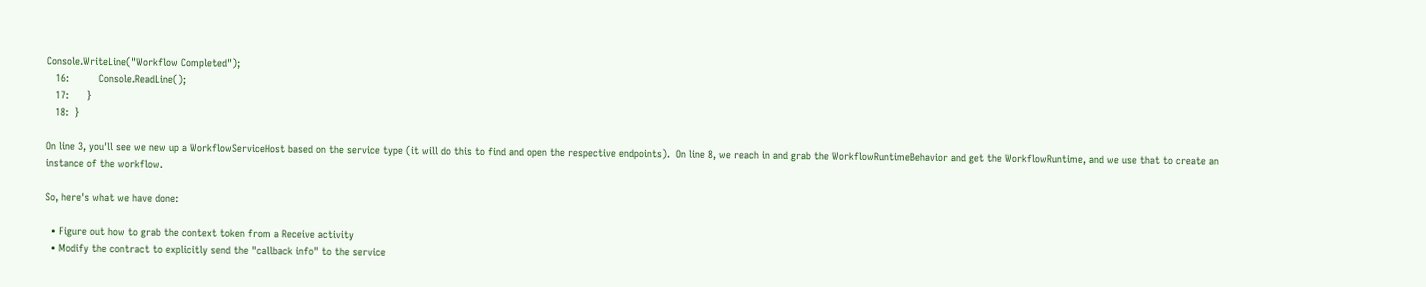Console.WriteLine("Workflow Completed");
   16:          Console.ReadLine();
   17:      }
   18:  }

On line 3, you'll see we new up a WorkflowServiceHost based on the service type (it will do this to find and open the respective endpoints).  On line 8, we reach in and grab the WorkflowRuntimeBehavior and get the WorkflowRuntime, and we use that to create an instance of the workflow.

So, here's what we have done:

  • Figure out how to grab the context token from a Receive activity
  • Modify the contract to explicitly send the "callback info" to the service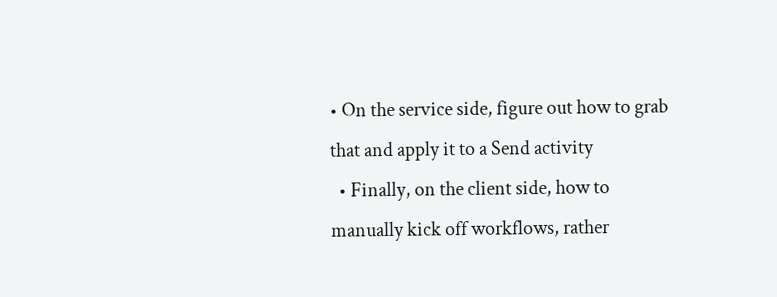• On the service side, figure out how to grab that and apply it to a Send activity
  • Finally, on the client side, how to manually kick off workflows, rather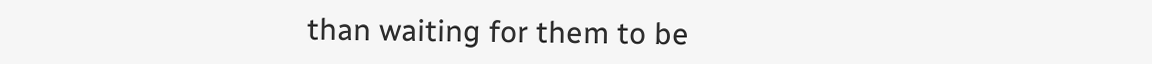than waiting for them to be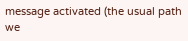message activated (the usual path we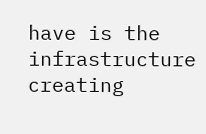have is the infrastructure creating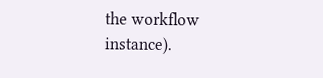the workflow instance).